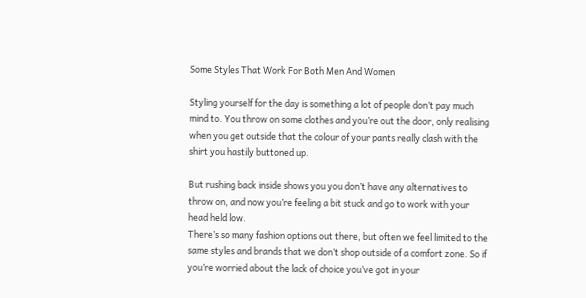Some Styles That Work For Both Men And Women

Styling yourself for the day is something a lot of people don’t pay much mind to. You throw on some clothes and you’re out the door, only realising when you get outside that the colour of your pants really clash with the shirt you hastily buttoned up.

But rushing back inside shows you you don’t have any alternatives to throw on, and now you’re feeling a bit stuck and go to work with your head held low.
There’s so many fashion options out there, but often we feel limited to the same styles and brands that we don’t shop outside of a comfort zone. So if you’re worried about the lack of choice you’ve got in your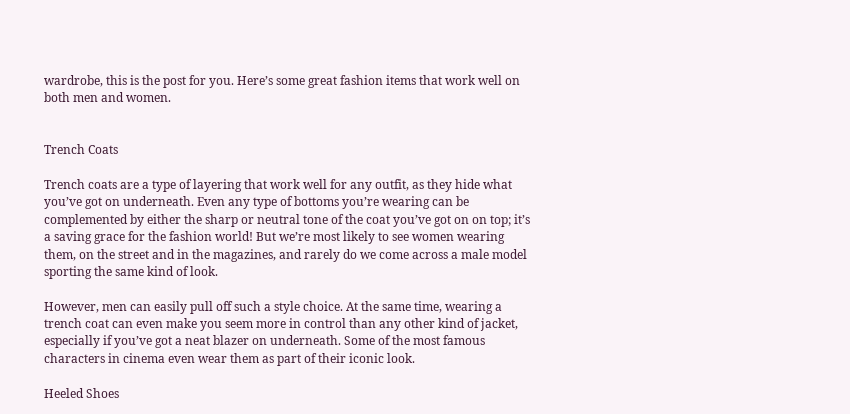wardrobe, this is the post for you. Here’s some great fashion items that work well on both men and women.


Trench Coats

Trench coats are a type of layering that work well for any outfit, as they hide what you’ve got on underneath. Even any type of bottoms you’re wearing can be complemented by either the sharp or neutral tone of the coat you’ve got on on top; it’s a saving grace for the fashion world! But we’re most likely to see women wearing them, on the street and in the magazines, and rarely do we come across a male model sporting the same kind of look.

However, men can easily pull off such a style choice. At the same time, wearing a trench coat can even make you seem more in control than any other kind of jacket, especially if you’ve got a neat blazer on underneath. Some of the most famous characters in cinema even wear them as part of their iconic look.

Heeled Shoes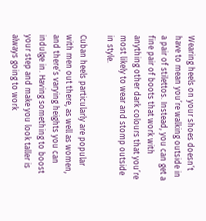Wearing heels on your shoes doesn’t have to mean you’re walking outside in a pair of stilettos. Instead, you can get a fine pair of boots that work with anything other dark colours that you’re most likely to wear and stomp outside in style.

Cuban heels particularly are popular with men out there, as well as women, and there’s varying heights you can indulge in. Having something to boost your step and make you look taller is always going to work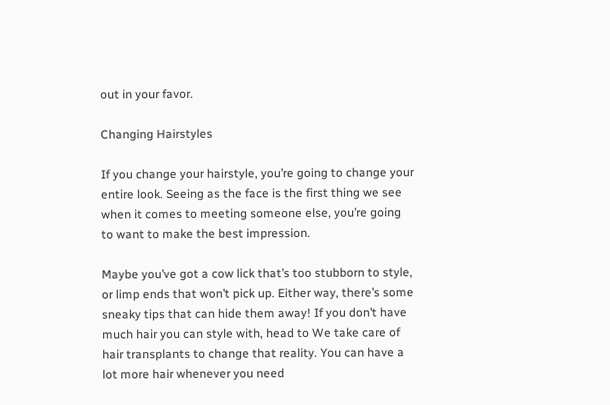out in your favor.

Changing Hairstyles

If you change your hairstyle, you’re going to change your entire look. Seeing as the face is the first thing we see when it comes to meeting someone else, you’re going to want to make the best impression.

Maybe you’ve got a cow lick that’s too stubborn to style, or limp ends that won’t pick up. Either way, there’s some sneaky tips that can hide them away! If you don’t have much hair you can style with, head to We take care of hair transplants to change that reality. You can have a lot more hair whenever you need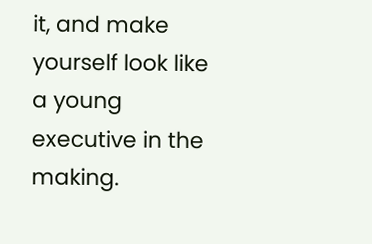it, and make yourself look like a young executive in the making.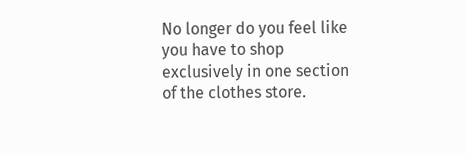No longer do you feel like you have to shop exclusively in one section of the clothes store.